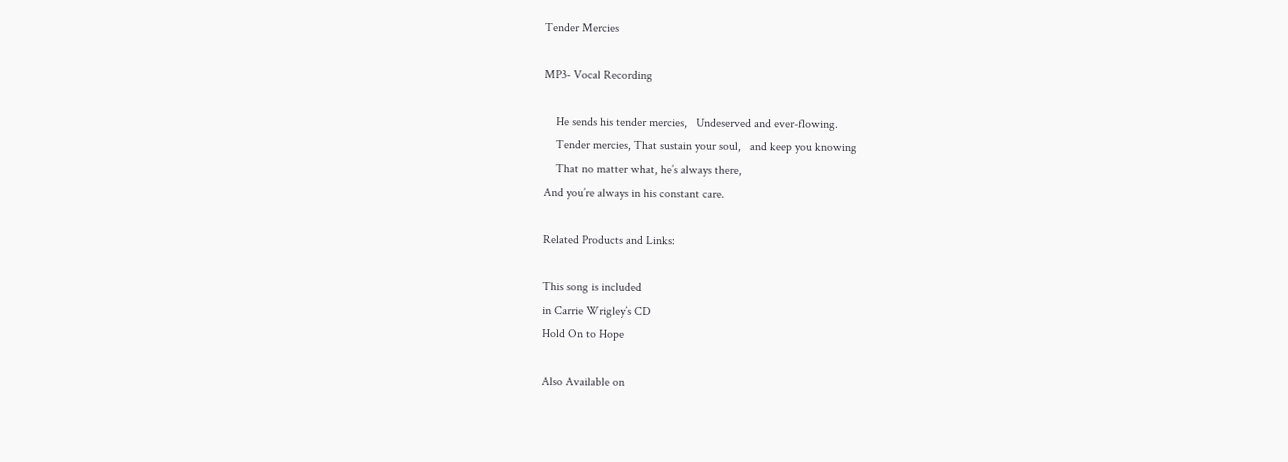Tender Mercies

MP3- Vocal Recording

    He sends his tender mercies,   Undeserved and ever-flowing.
    Tender mercies, That sustain your soul,   and keep you knowing
    That no matter what, he’s always there,
And you’re always in his constant care.

Related Products and Links:

This song is included
in Carrie Wrigley’s CD
Hold On to Hope

Also Available on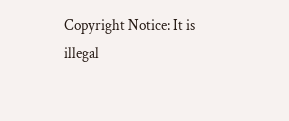Copyright Notice: It is illegal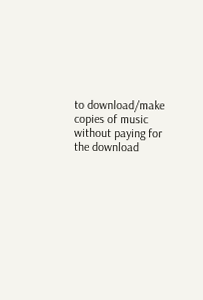to download/make copies of music without paying for the download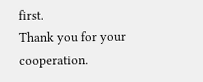first.
Thank you for your cooperation.